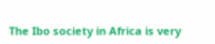The Ibo society in Africa is very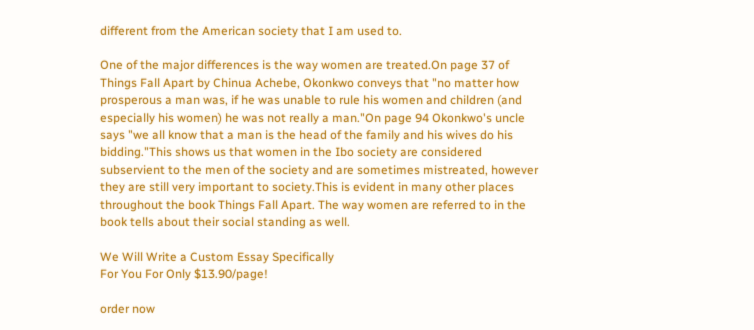different from the American society that I am used to.

One of the major differences is the way women are treated.On page 37 of Things Fall Apart by Chinua Achebe, Okonkwo conveys that "no matter how prosperous a man was, if he was unable to rule his women and children (and especially his women) he was not really a man."On page 94 Okonkwo's uncle says "we all know that a man is the head of the family and his wives do his bidding."This shows us that women in the Ibo society are considered subservient to the men of the society and are sometimes mistreated, however they are still very important to society.This is evident in many other places throughout the book Things Fall Apart. The way women are referred to in the book tells about their social standing as well.

We Will Write a Custom Essay Specifically
For You For Only $13.90/page!

order now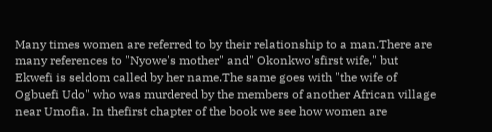Many times women are referred to by their relationship to a man.There are many references to "Nyowe's mother" and" Okonkwo'sfirst wife," but Ekwefi is seldom called by her name.The same goes with "the wife of Ogbuefi Udo" who was murdered by the members of another African village near Umofia. In thefirst chapter of the book we see how women are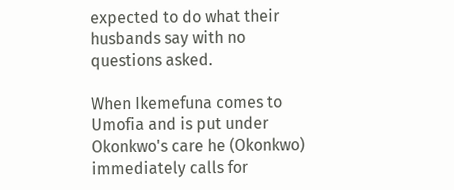expected to do what their husbands say with no questions asked.

When Ikemefuna comes to Umofia and is put under Okonkwo's care he (Okonkwo) immediately calls for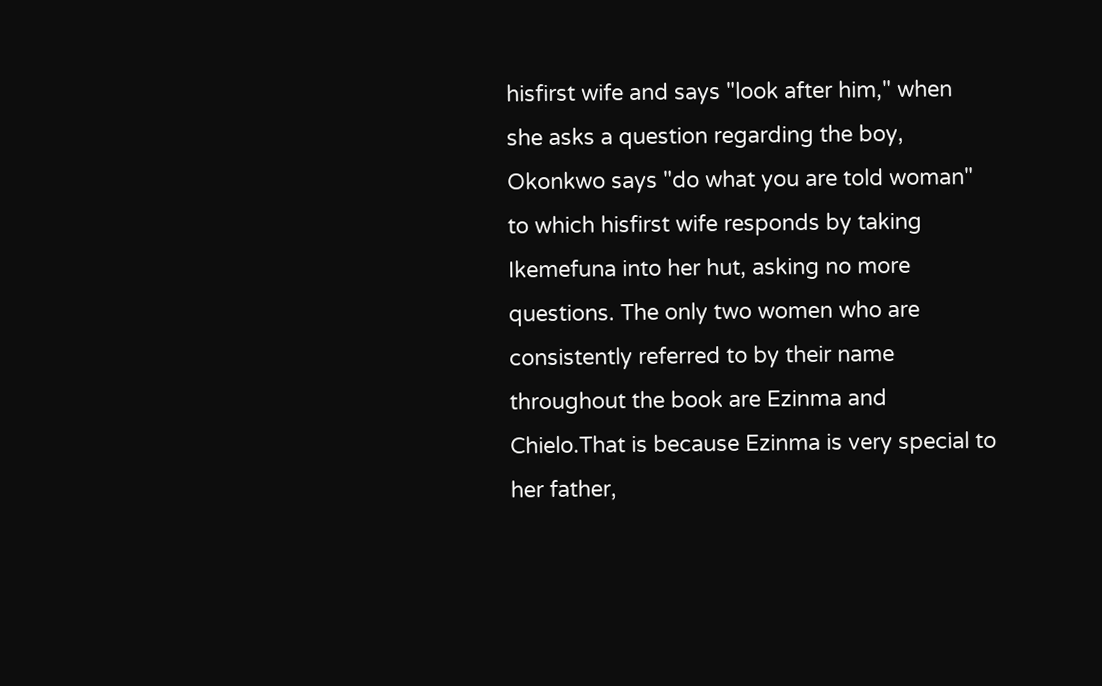hisfirst wife and says "look after him," when she asks a question regarding the boy, Okonkwo says "do what you are told woman" to which hisfirst wife responds by taking Ikemefuna into her hut, asking no more questions. The only two women who are consistently referred to by their name throughout the book are Ezinma and Chielo.That is because Ezinma is very special to her father,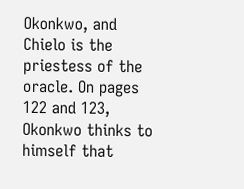Okonkwo, and Chielo is the priestess of the oracle. On pages 122 and 123, Okonkwo thinks to himself that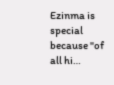Ezinma is special because "of all hi…